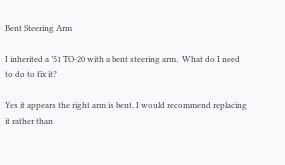Bent Steering Arm

I inherited a ’51 TO-20 with a bent steering arm.  What do I need to do to fix it?

Yes it appears the right arm is bent. I would recommend replacing it rather than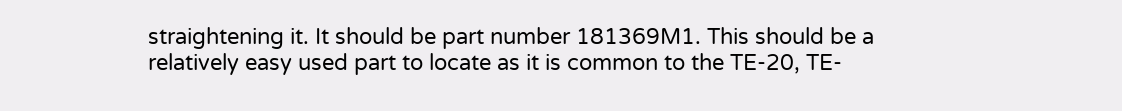straightening it. It should be part number 181369M1. This should be a relatively easy used part to locate as it is common to the TE-20, TE-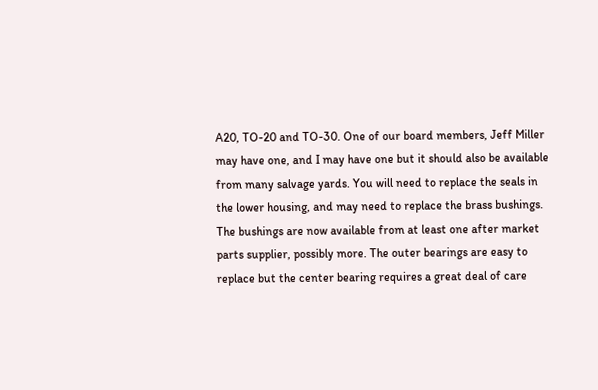A20, TO-20 and TO-30. One of our board members, Jeff Miller may have one, and I may have one but it should also be available from many salvage yards. You will need to replace the seals in the lower housing, and may need to replace the brass bushings. The bushings are now available from at least one after market parts supplier, possibly more. The outer bearings are easy to replace but the center bearing requires a great deal of care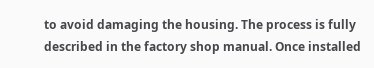to avoid damaging the housing. The process is fully described in the factory shop manual. Once installed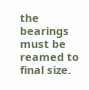the bearings must be reamed to final size.